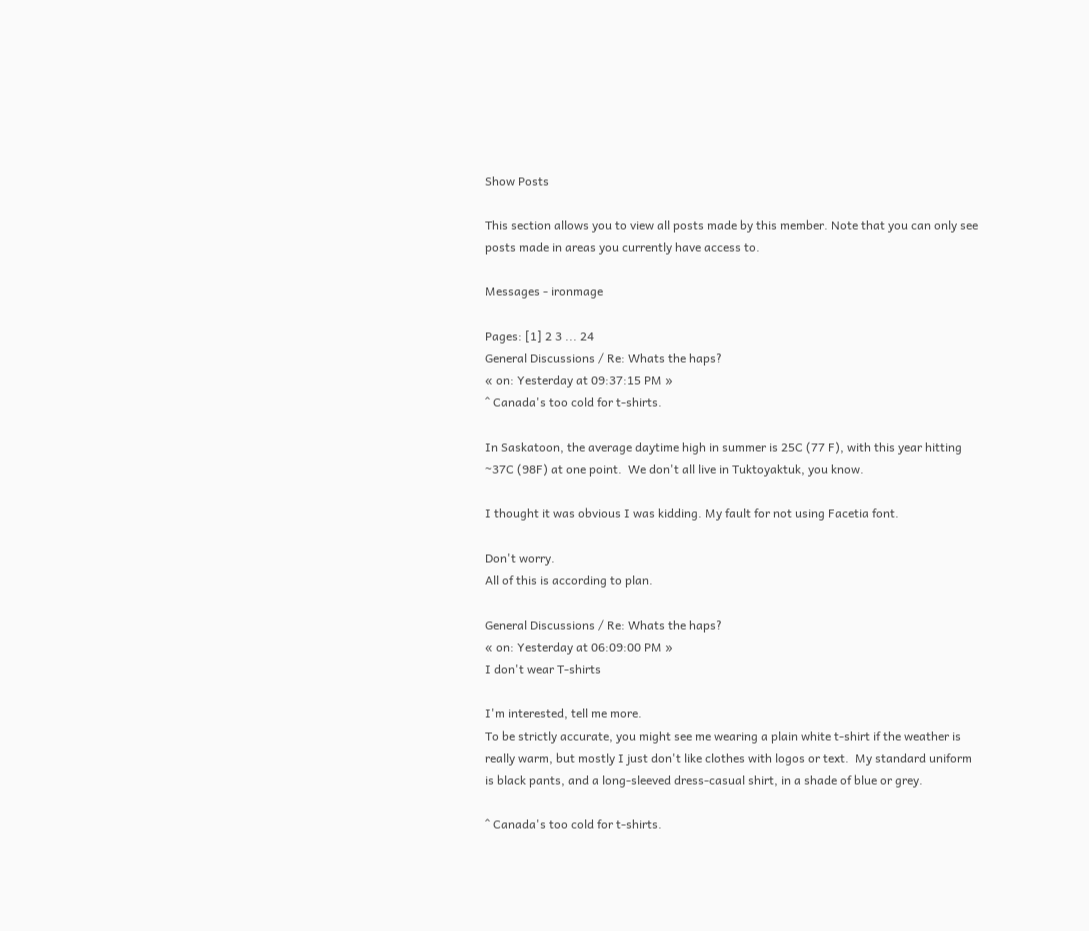Show Posts

This section allows you to view all posts made by this member. Note that you can only see posts made in areas you currently have access to.

Messages - ironmage

Pages: [1] 2 3 ... 24
General Discussions / Re: Whats the haps?
« on: Yesterday at 09:37:15 PM »
^ Canada's too cold for t-shirts.

In Saskatoon, the average daytime high in summer is 25C (77 F), with this year hitting ~37C (98F) at one point.  We don't all live in Tuktoyaktuk, you know.

I thought it was obvious I was kidding. My fault for not using Facetia font.

Don't worry.
All of this is according to plan.

General Discussions / Re: Whats the haps?
« on: Yesterday at 06:09:00 PM »
I don't wear T-shirts

I'm interested, tell me more.
To be strictly accurate, you might see me wearing a plain white t-shirt if the weather is really warm, but mostly I just don't like clothes with logos or text.  My standard uniform is black pants, and a long-sleeved dress-casual shirt, in a shade of blue or grey.

^ Canada's too cold for t-shirts.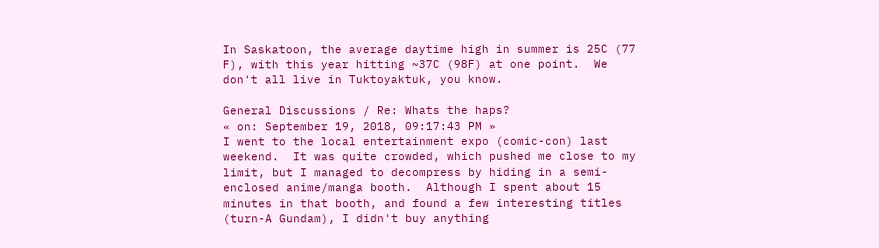In Saskatoon, the average daytime high in summer is 25C (77 F), with this year hitting ~37C (98F) at one point.  We don't all live in Tuktoyaktuk, you know.

General Discussions / Re: Whats the haps?
« on: September 19, 2018, 09:17:43 PM »
I went to the local entertainment expo (comic-con) last weekend.  It was quite crowded, which pushed me close to my limit, but I managed to decompress by hiding in a semi-enclosed anime/manga booth.  Although I spent about 15 minutes in that booth, and found a few interesting titles (turn-A Gundam), I didn't buy anything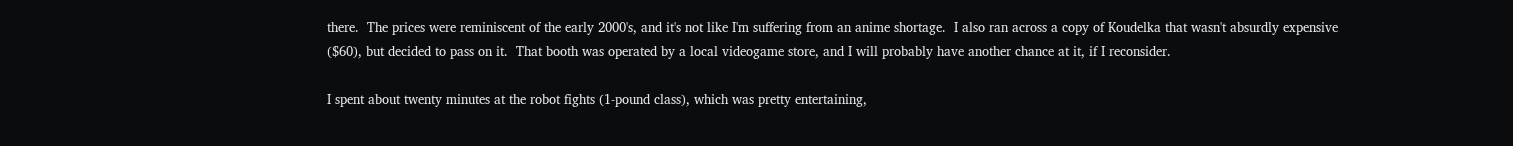there.  The prices were reminiscent of the early 2000's, and it's not like I'm suffering from an anime shortage.  I also ran across a copy of Koudelka that wasn't absurdly expensive ($60), but decided to pass on it.  That booth was operated by a local videogame store, and I will probably have another chance at it, if I reconsider.

I spent about twenty minutes at the robot fights (1-pound class), which was pretty entertaining,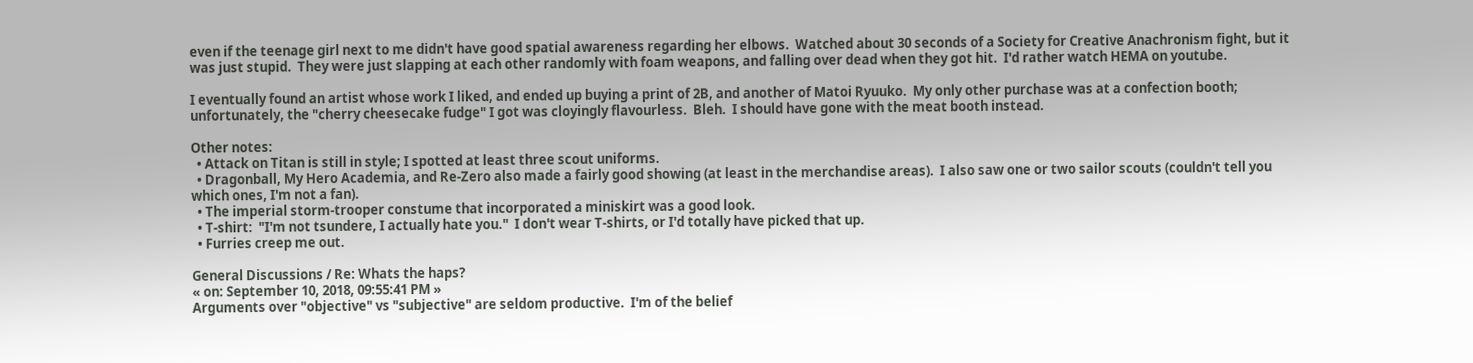even if the teenage girl next to me didn't have good spatial awareness regarding her elbows.  Watched about 30 seconds of a Society for Creative Anachronism fight, but it was just stupid.  They were just slapping at each other randomly with foam weapons, and falling over dead when they got hit.  I'd rather watch HEMA on youtube.

I eventually found an artist whose work I liked, and ended up buying a print of 2B, and another of Matoi Ryuuko.  My only other purchase was at a confection booth; unfortunately, the "cherry cheesecake fudge" I got was cloyingly flavourless.  Bleh.  I should have gone with the meat booth instead.

Other notes:
  • Attack on Titan is still in style; I spotted at least three scout uniforms.
  • Dragonball, My Hero Academia, and Re-Zero also made a fairly good showing (at least in the merchandise areas).  I also saw one or two sailor scouts (couldn't tell you which ones, I'm not a fan).
  • The imperial storm-trooper constume that incorporated a miniskirt was a good look.
  • T-shirt:  "I'm not tsundere, I actually hate you."  I don't wear T-shirts, or I'd totally have picked that up.
  • Furries creep me out.

General Discussions / Re: Whats the haps?
« on: September 10, 2018, 09:55:41 PM »
Arguments over "objective" vs "subjective" are seldom productive.  I'm of the belief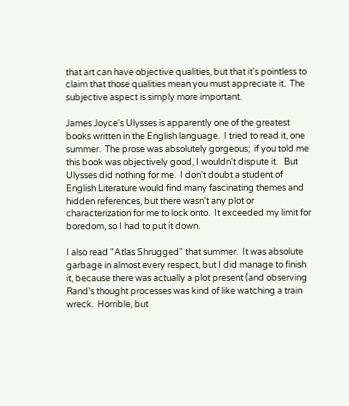that art can have objective qualities, but that it's pointless to claim that those qualities mean you must appreciate it.  The subjective aspect is simply more important.

James Joyce's Ulysses is apparently one of the greatest books written in the English language.  I tried to read it, one summer.  The prose was absolutely gorgeous;  if you told me this book was objectively good, I wouldn't dispute it.   But Ulysses did nothing for me.  I don't doubt a student of English Literature would find many fascinating themes and hidden references, but there wasn't any plot or characterization for me to lock onto.  It exceeded my limit for boredom, so I had to put it down.

I also read "Atlas Shrugged" that summer.  It was absolute garbage in almost every respect, but I did manage to finish it, because there was actually a plot present (and observing Rand's thought processes was kind of like watching a train wreck.  Horrible, but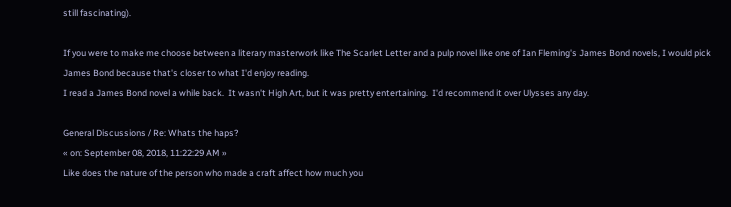still fascinating).

If you were to make me choose between a literary masterwork like The Scarlet Letter and a pulp novel like one of Ian Fleming's James Bond novels, I would pick James Bond because that's closer to what I'd enjoy reading.
I read a James Bond novel a while back.  It wasn't High Art, but it was pretty entertaining.  I'd recommend it over Ulysses any day.

General Discussions / Re: Whats the haps?
« on: September 08, 2018, 11:22:29 AM »
Like does the nature of the person who made a craft affect how much you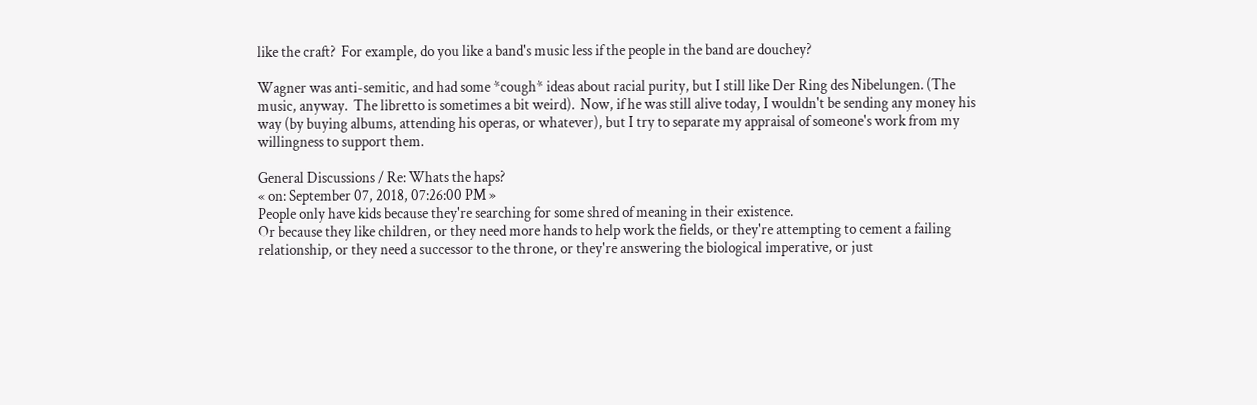like the craft?  For example, do you like a band's music less if the people in the band are douchey?

Wagner was anti-semitic, and had some *cough* ideas about racial purity, but I still like Der Ring des Nibelungen. (The music, anyway.  The libretto is sometimes a bit weird).  Now, if he was still alive today, I wouldn't be sending any money his way (by buying albums, attending his operas, or whatever), but I try to separate my appraisal of someone's work from my willingness to support them.

General Discussions / Re: Whats the haps?
« on: September 07, 2018, 07:26:00 PM »
People only have kids because they're searching for some shred of meaning in their existence.
Or because they like children, or they need more hands to help work the fields, or they're attempting to cement a failing relationship, or they need a successor to the throne, or they're answering the biological imperative, or just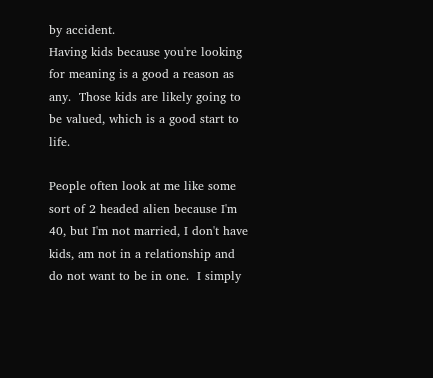by accident.
Having kids because you're looking for meaning is a good a reason as any.  Those kids are likely going to be valued, which is a good start to life.

People often look at me like some sort of 2 headed alien because I'm 40, but I'm not married, I don't have kids, am not in a relationship and do not want to be in one.  I simply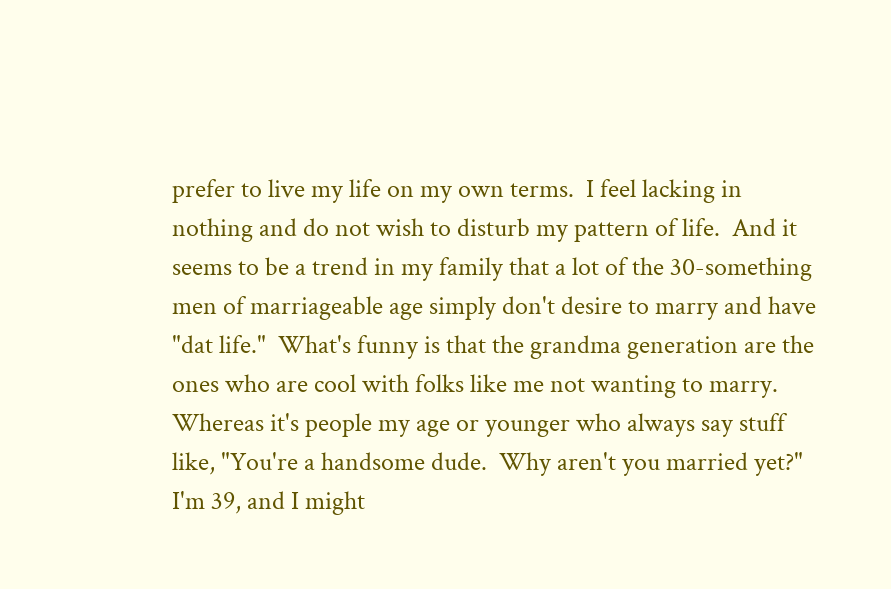prefer to live my life on my own terms.  I feel lacking in nothing and do not wish to disturb my pattern of life.  And it seems to be a trend in my family that a lot of the 30-something men of marriageable age simply don't desire to marry and have "dat life."  What's funny is that the grandma generation are the ones who are cool with folks like me not wanting to marry.  Whereas it's people my age or younger who always say stuff like, "You're a handsome dude.  Why aren't you married yet?"
I'm 39, and I might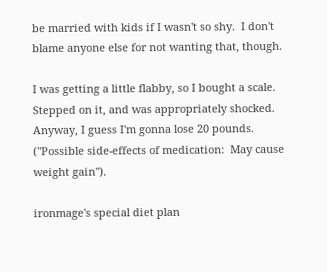be married with kids if I wasn't so shy.  I don't blame anyone else for not wanting that, though.

I was getting a little flabby, so I bought a scale.  Stepped on it, and was appropriately shocked.  Anyway, I guess I'm gonna lose 20 pounds.  ("Possible side-effects of medication:  May cause weight gain").

ironmage's special diet plan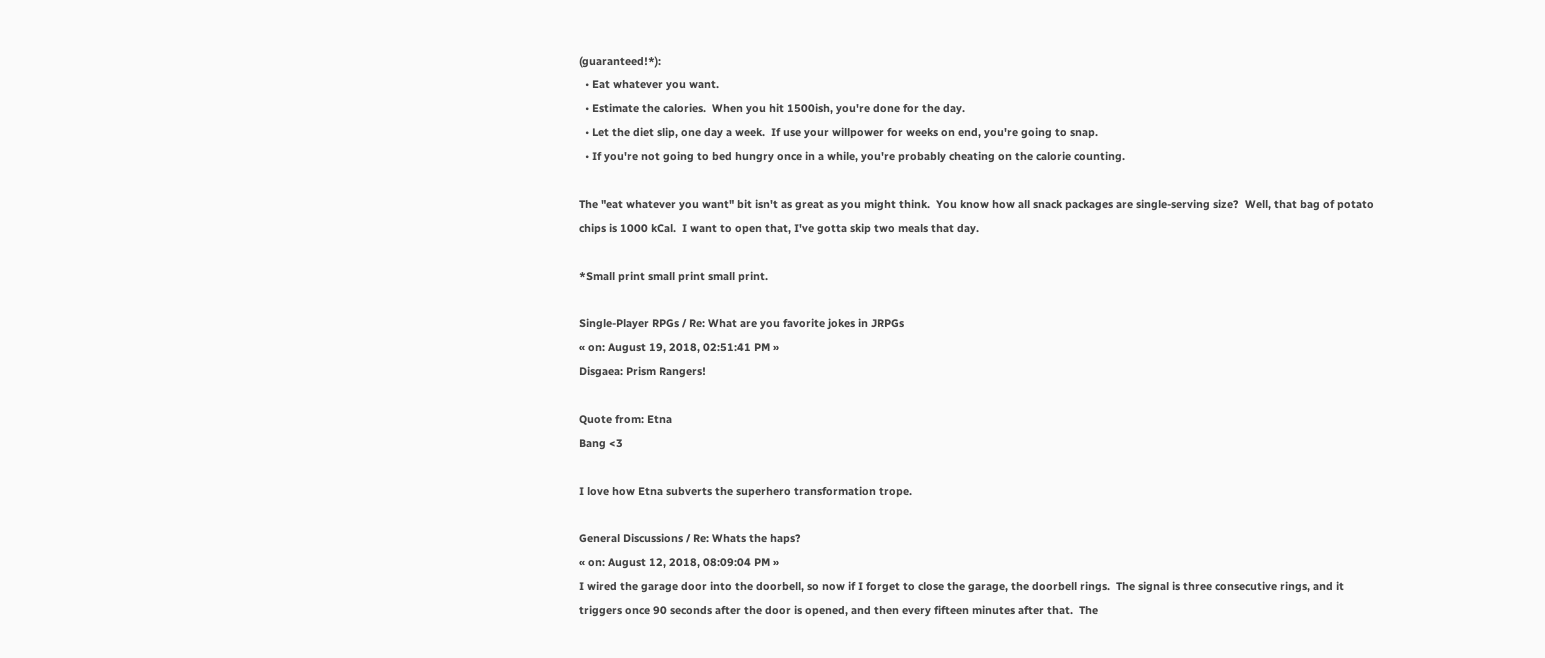(guaranteed!*):
  • Eat whatever you want.
  • Estimate the calories.  When you hit 1500ish, you're done for the day.
  • Let the diet slip, one day a week.  If use your willpower for weeks on end, you're going to snap.
  • If you're not going to bed hungry once in a while, you're probably cheating on the calorie counting.

The "eat whatever you want" bit isn't as great as you might think.  You know how all snack packages are single-serving size?  Well, that bag of potato chips is 1000 kCal.  I want to open that, I've gotta skip two meals that day.

*Small print small print small print.

Single-Player RPGs / Re: What are you favorite jokes in JRPGs
« on: August 19, 2018, 02:51:41 PM »
Disgaea: Prism Rangers!

Quote from: Etna
Bang <3

I love how Etna subverts the superhero transformation trope.

General Discussions / Re: Whats the haps?
« on: August 12, 2018, 08:09:04 PM »
I wired the garage door into the doorbell, so now if I forget to close the garage, the doorbell rings.  The signal is three consecutive rings, and it triggers once 90 seconds after the door is opened, and then every fifteen minutes after that.  The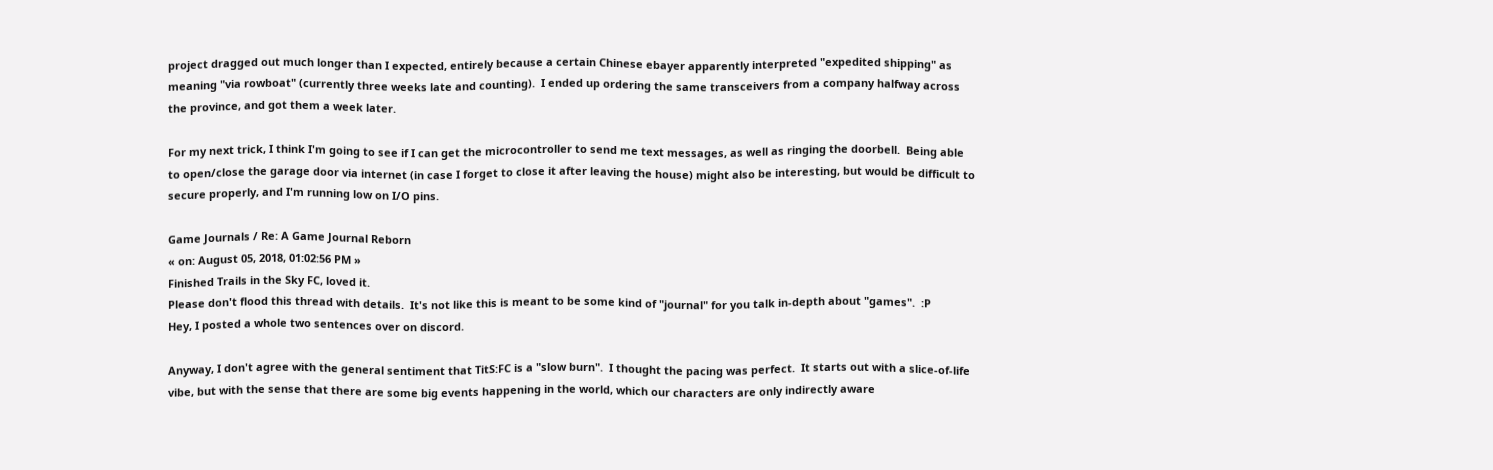project dragged out much longer than I expected, entirely because a certain Chinese ebayer apparently interpreted "expedited shipping" as meaning "via rowboat" (currently three weeks late and counting).  I ended up ordering the same transceivers from a company halfway across the province, and got them a week later.

For my next trick, I think I'm going to see if I can get the microcontroller to send me text messages, as well as ringing the doorbell.  Being able to open/close the garage door via internet (in case I forget to close it after leaving the house) might also be interesting, but would be difficult to secure properly, and I'm running low on I/O pins.

Game Journals / Re: A Game Journal Reborn
« on: August 05, 2018, 01:02:56 PM »
Finished Trails in the Sky FC, loved it.
Please don't flood this thread with details.  It's not like this is meant to be some kind of "journal" for you talk in-depth about "games".  :P
Hey, I posted a whole two sentences over on discord.

Anyway, I don't agree with the general sentiment that TitS:FC is a "slow burn".  I thought the pacing was perfect.  It starts out with a slice-of-life vibe, but with the sense that there are some big events happening in the world, which our characters are only indirectly aware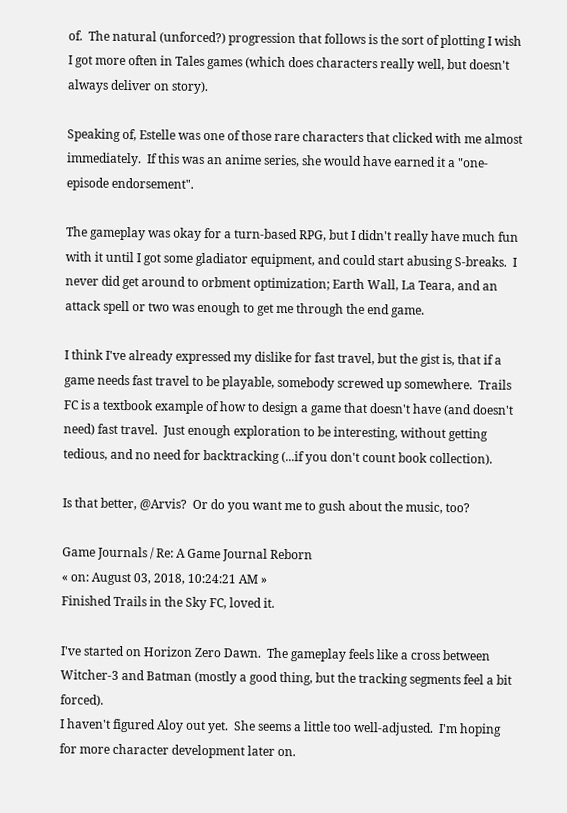of.  The natural (unforced?) progression that follows is the sort of plotting I wish I got more often in Tales games (which does characters really well, but doesn't always deliver on story).

Speaking of, Estelle was one of those rare characters that clicked with me almost immediately.  If this was an anime series, she would have earned it a "one-episode endorsement".

The gameplay was okay for a turn-based RPG, but I didn't really have much fun with it until I got some gladiator equipment, and could start abusing S-breaks.  I never did get around to orbment optimization; Earth Wall, La Teara, and an attack spell or two was enough to get me through the end game.

I think I've already expressed my dislike for fast travel, but the gist is, that if a game needs fast travel to be playable, somebody screwed up somewhere.  Trails FC is a textbook example of how to design a game that doesn't have (and doesn't need) fast travel.  Just enough exploration to be interesting, without getting tedious, and no need for backtracking (...if you don't count book collection).

Is that better, @Arvis?  Or do you want me to gush about the music, too?

Game Journals / Re: A Game Journal Reborn
« on: August 03, 2018, 10:24:21 AM »
Finished Trails in the Sky FC, loved it.

I've started on Horizon Zero Dawn.  The gameplay feels like a cross between Witcher-3 and Batman (mostly a good thing, but the tracking segments feel a bit forced).
I haven't figured Aloy out yet.  She seems a little too well-adjusted.  I'm hoping for more character development later on.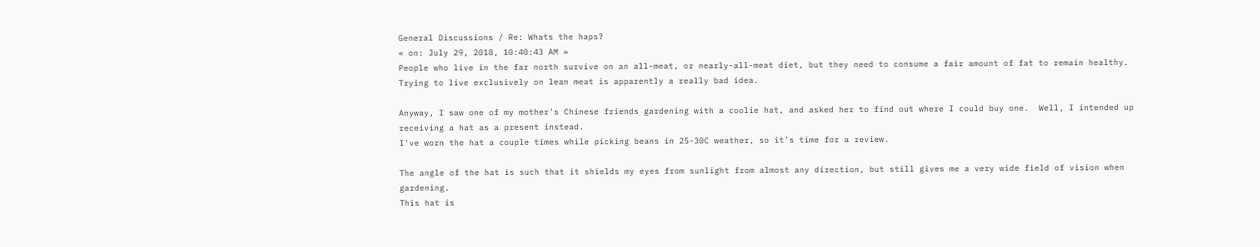General Discussions / Re: Whats the haps?
« on: July 29, 2018, 10:40:43 AM »
People who live in the far north survive on an all-meat, or nearly-all-meat diet, but they need to consume a fair amount of fat to remain healthy.  Trying to live exclusively on lean meat is apparently a really bad idea.

Anyway, I saw one of my mother's Chinese friends gardening with a coolie hat, and asked her to find out where I could buy one.  Well, I intended up receiving a hat as a present instead.
I've worn the hat a couple times while picking beans in 25-30C weather, so it's time for a review.

The angle of the hat is such that it shields my eyes from sunlight from almost any direction, but still gives me a very wide field of vision when gardening.
This hat is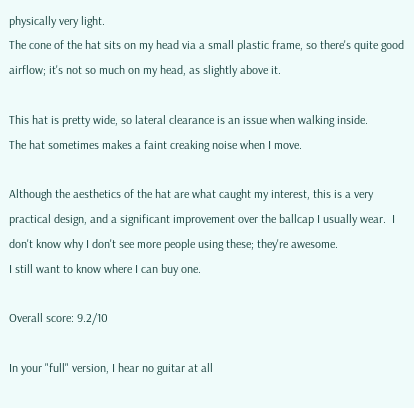physically very light.
The cone of the hat sits on my head via a small plastic frame, so there's quite good airflow; it's not so much on my head, as slightly above it.

This hat is pretty wide, so lateral clearance is an issue when walking inside.
The hat sometimes makes a faint creaking noise when I move.

Although the aesthetics of the hat are what caught my interest, this is a very practical design, and a significant improvement over the ballcap I usually wear.  I don't know why I don't see more people using these; they're awesome.
I still want to know where I can buy one.

Overall score: 9.2/10

In your "full" version, I hear no guitar at all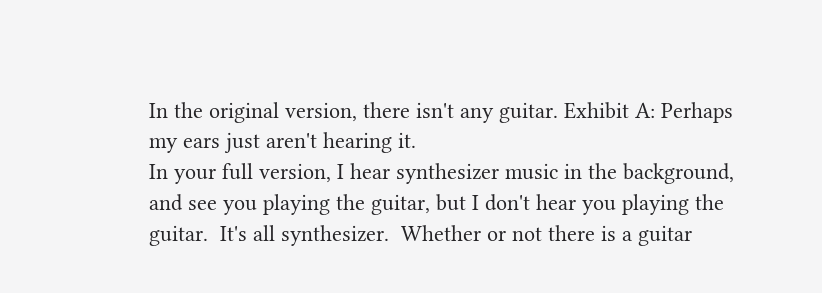In the original version, there isn't any guitar. Exhibit A: Perhaps my ears just aren't hearing it.
In your full version, I hear synthesizer music in the background, and see you playing the guitar, but I don't hear you playing the guitar.  It's all synthesizer.  Whether or not there is a guitar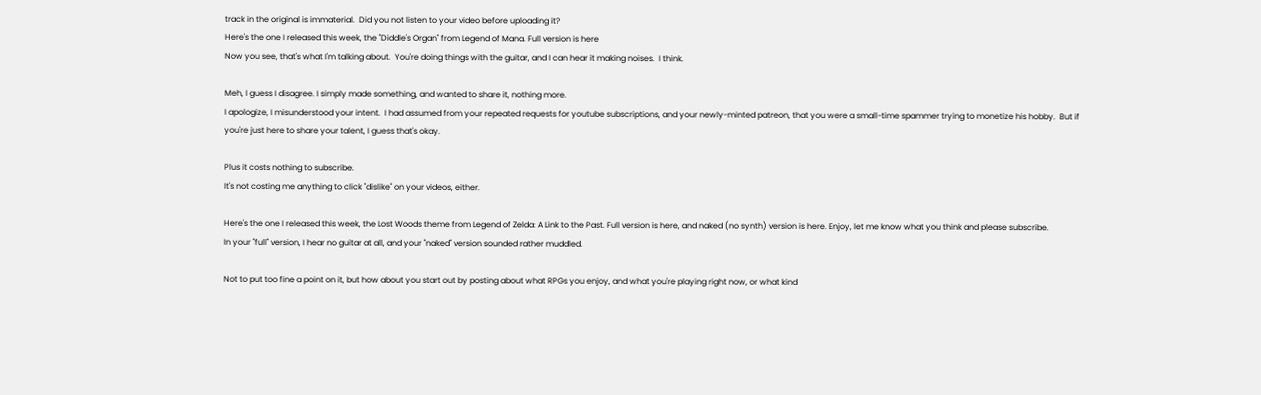track in the original is immaterial.  Did you not listen to your video before uploading it?
Here's the one I released this week, the "Diddle's Organ" from Legend of Mana. Full version is here
Now you see, that's what I'm talking about.  You're doing things with the guitar, and I can hear it making noises.  I think.

Meh, I guess I disagree. I simply made something, and wanted to share it, nothing more.
I apologize, I misunderstood your intent.  I had assumed from your repeated requests for youtube subscriptions, and your newly-minted patreon, that you were a small-time spammer trying to monetize his hobby.  But if you're just here to share your talent, I guess that's okay.

Plus it costs nothing to subscribe.
It's not costing me anything to click "dislike" on your videos, either.

Here's the one I released this week, the Lost Woods theme from Legend of Zelda: A Link to the Past. Full version is here, and naked (no synth) version is here. Enjoy, let me know what you think and please subscribe.
In your "full" version, I hear no guitar at all, and your "naked" version sounded rather muddled.

Not to put too fine a point on it, but how about you start out by posting about what RPGs you enjoy, and what you're playing right now, or what kind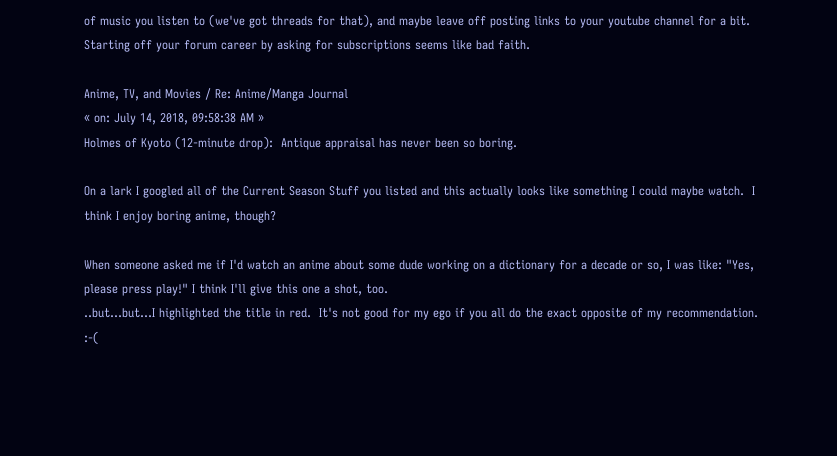of music you listen to (we've got threads for that), and maybe leave off posting links to your youtube channel for a bit.  Starting off your forum career by asking for subscriptions seems like bad faith.

Anime, TV, and Movies / Re: Anime/Manga Journal
« on: July 14, 2018, 09:58:38 AM »
Holmes of Kyoto (12-minute drop):  Antique appraisal has never been so boring.

On a lark I googled all of the Current Season Stuff you listed and this actually looks like something I could maybe watch.  I think I enjoy boring anime, though?

When someone asked me if I'd watch an anime about some dude working on a dictionary for a decade or so, I was like: "Yes, please press play!" I think I'll give this one a shot, too.
..but...but...I highlighted the title in red.  It's not good for my ego if you all do the exact opposite of my recommendation. :-(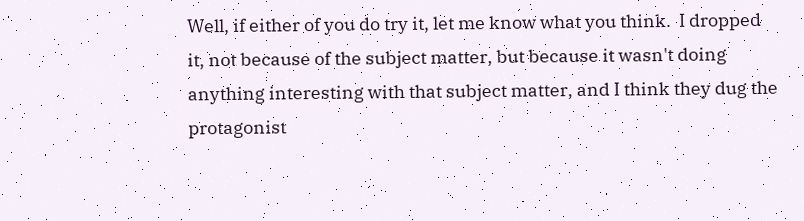Well, if either of you do try it, let me know what you think.  I dropped it, not because of the subject matter, but because it wasn't doing anything interesting with that subject matter, and I think they dug the protagonist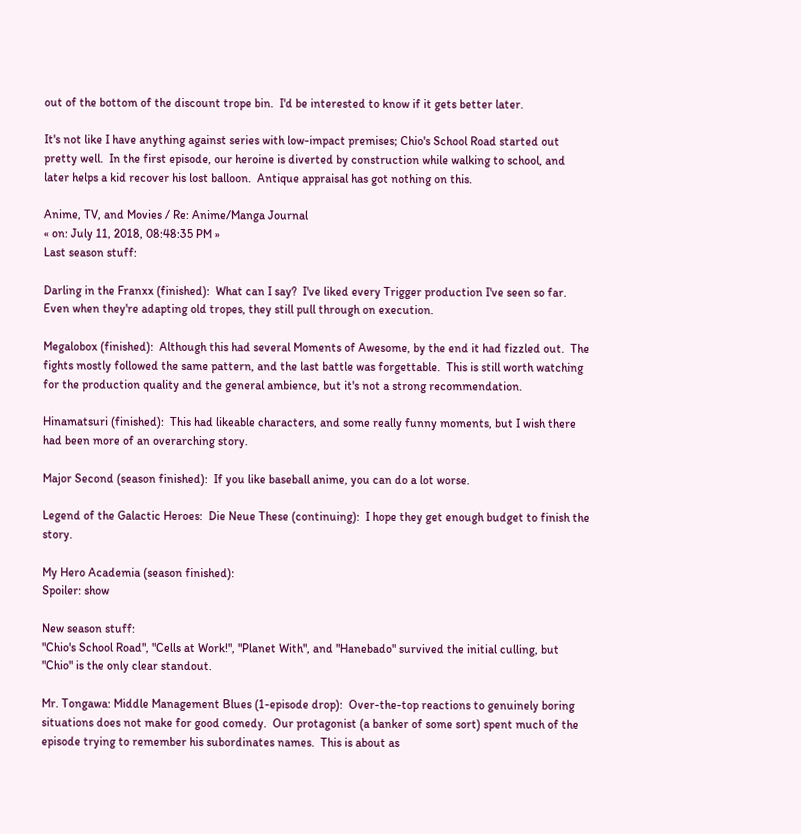out of the bottom of the discount trope bin.  I'd be interested to know if it gets better later.

It's not like I have anything against series with low-impact premises; Chio's School Road started out pretty well.  In the first episode, our heroine is diverted by construction while walking to school, and later helps a kid recover his lost balloon.  Antique appraisal has got nothing on this.

Anime, TV, and Movies / Re: Anime/Manga Journal
« on: July 11, 2018, 08:48:35 PM »
Last season stuff:

Darling in the Franxx (finished):  What can I say?  I've liked every Trigger production I've seen so far.  Even when they're adapting old tropes, they still pull through on execution.

Megalobox (finished):  Although this had several Moments of Awesome, by the end it had fizzled out.  The fights mostly followed the same pattern, and the last battle was forgettable.  This is still worth watching for the production quality and the general ambience, but it's not a strong recommendation.

Hinamatsuri (finished):  This had likeable characters, and some really funny moments, but I wish there had been more of an overarching story.

Major Second (season finished):  If you like baseball anime, you can do a lot worse.

Legend of the Galactic Heroes:  Die Neue These (continuing):  I hope they get enough budget to finish the story.

My Hero Academia (season finished):
Spoiler: show

New season stuff:
"Chio's School Road", "Cells at Work!", "Planet With", and "Hanebado" survived the initial culling, but "Chio" is the only clear standout.

Mr. Tongawa: Middle Management Blues (1-episode drop):  Over-the-top reactions to genuinely boring situations does not make for good comedy.  Our protagonist (a banker of some sort) spent much of the episode trying to remember his subordinates names.  This is about as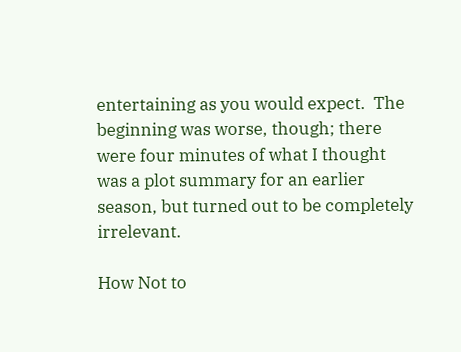entertaining as you would expect.  The beginning was worse, though; there were four minutes of what I thought was a plot summary for an earlier season, but turned out to be completely irrelevant.

How Not to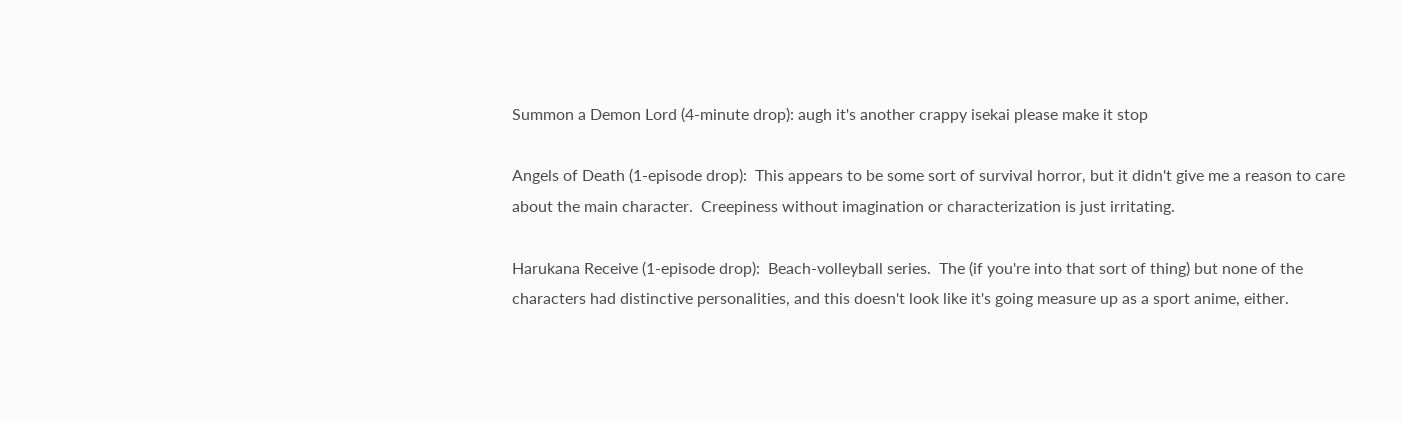Summon a Demon Lord (4-minute drop): augh it's another crappy isekai please make it stop

Angels of Death (1-episode drop):  This appears to be some sort of survival horror, but it didn't give me a reason to care about the main character.  Creepiness without imagination or characterization is just irritating.

Harukana Receive (1-episode drop):  Beach-volleyball series.  The (if you're into that sort of thing) but none of the characters had distinctive personalities, and this doesn't look like it's going measure up as a sport anime, either.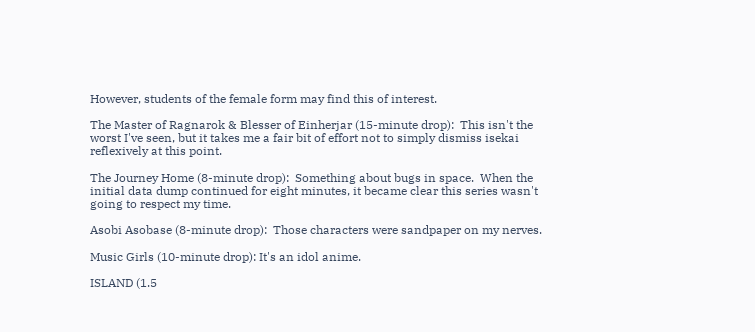However, students of the female form may find this of interest.

The Master of Ragnarok & Blesser of Einherjar (15-minute drop):  This isn't the worst I've seen, but it takes me a fair bit of effort not to simply dismiss isekai reflexively at this point.

The Journey Home (8-minute drop):  Something about bugs in space.  When the initial data dump continued for eight minutes, it became clear this series wasn't going to respect my time.

Asobi Asobase (8-minute drop):  Those characters were sandpaper on my nerves.

Music Girls (10-minute drop): It's an idol anime.

ISLAND (1.5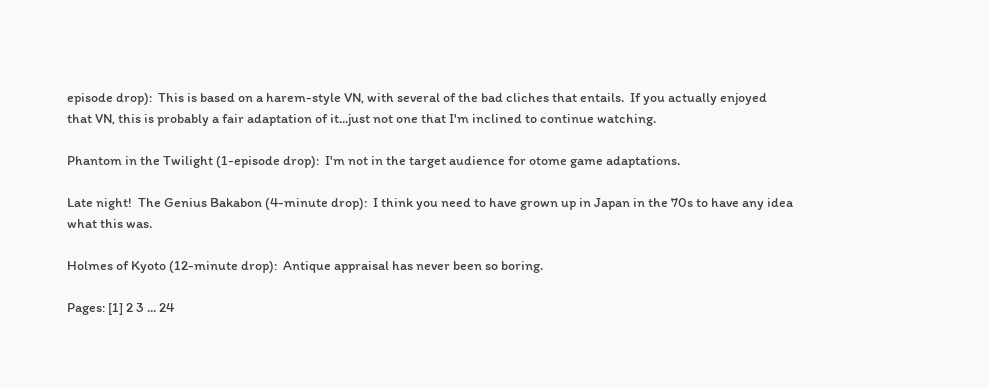episode drop):  This is based on a harem-style VN, with several of the bad cliches that entails.  If you actually enjoyed that VN, this is probably a fair adaptation of it...just not one that I'm inclined to continue watching.

Phantom in the Twilight (1-episode drop):  I'm not in the target audience for otome game adaptations.

Late night!  The Genius Bakabon (4-minute drop):  I think you need to have grown up in Japan in the 70s to have any idea what this was.

Holmes of Kyoto (12-minute drop):  Antique appraisal has never been so boring.

Pages: [1] 2 3 ... 24